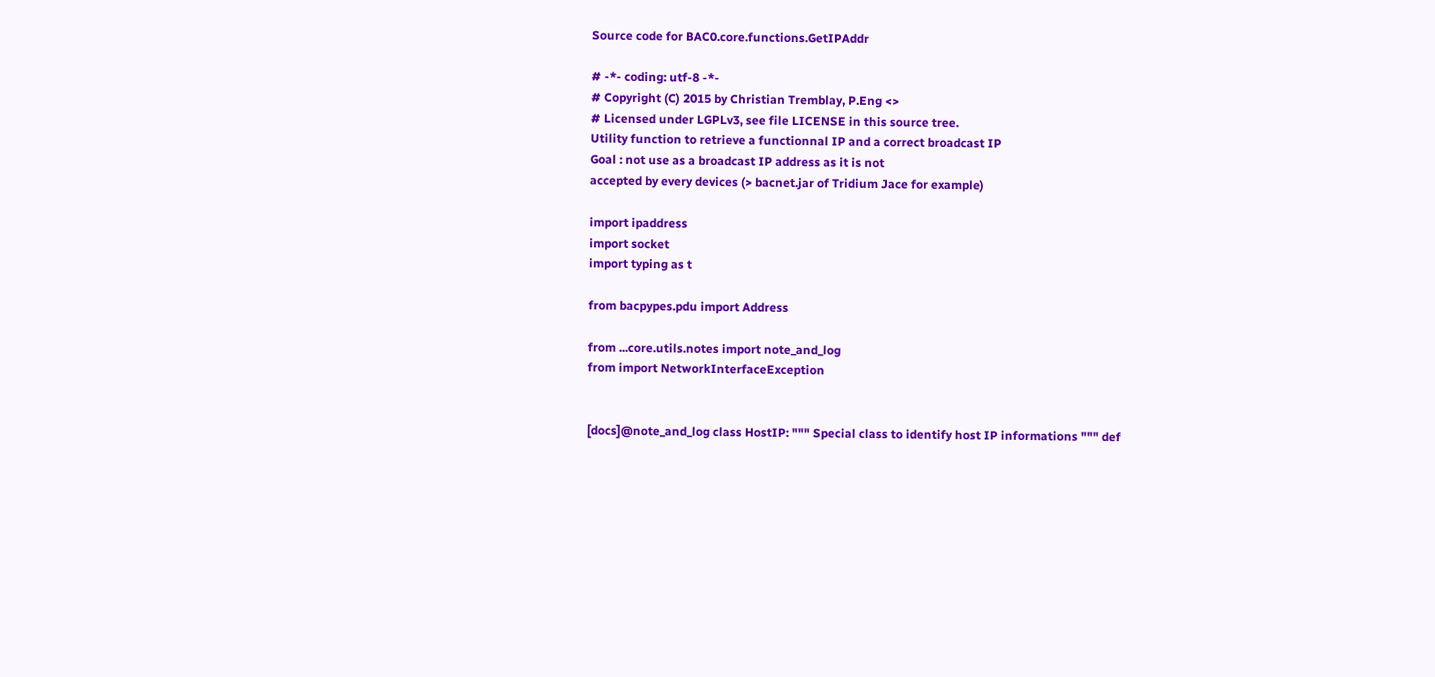Source code for BAC0.core.functions.GetIPAddr

# -*- coding: utf-8 -*-
# Copyright (C) 2015 by Christian Tremblay, P.Eng <>
# Licensed under LGPLv3, see file LICENSE in this source tree.
Utility function to retrieve a functionnal IP and a correct broadcast IP
Goal : not use as a broadcast IP address as it is not
accepted by every devices (> bacnet.jar of Tridium Jace for example)

import ipaddress
import socket
import typing as t

from bacpypes.pdu import Address

from ...core.utils.notes import note_and_log
from import NetworkInterfaceException


[docs]@note_and_log class HostIP: """ Special class to identify host IP informations """ def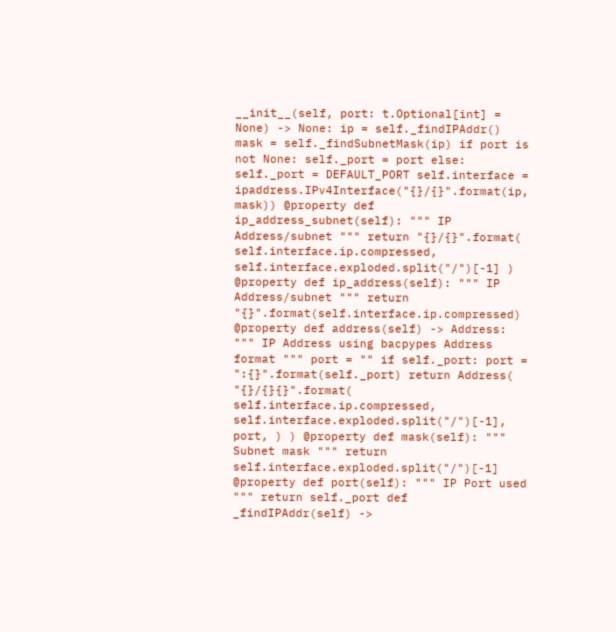__init__(self, port: t.Optional[int] = None) -> None: ip = self._findIPAddr() mask = self._findSubnetMask(ip) if port is not None: self._port = port else: self._port = DEFAULT_PORT self.interface = ipaddress.IPv4Interface("{}/{}".format(ip, mask)) @property def ip_address_subnet(self): """ IP Address/subnet """ return "{}/{}".format( self.interface.ip.compressed, self.interface.exploded.split("/")[-1] ) @property def ip_address(self): """ IP Address/subnet """ return "{}".format(self.interface.ip.compressed) @property def address(self) -> Address: """ IP Address using bacpypes Address format """ port = "" if self._port: port = ":{}".format(self._port) return Address( "{}/{}{}".format( self.interface.ip.compressed, self.interface.exploded.split("/")[-1], port, ) ) @property def mask(self): """ Subnet mask """ return self.interface.exploded.split("/")[-1] @property def port(self): """ IP Port used """ return self._port def _findIPAddr(self) ->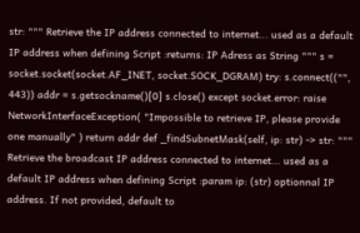str: """ Retrieve the IP address connected to internet... used as a default IP address when defining Script :returns: IP Adress as String """ s = socket.socket(socket.AF_INET, socket.SOCK_DGRAM) try: s.connect(("", 443)) addr = s.getsockname()[0] s.close() except socket.error: raise NetworkInterfaceException( "Impossible to retrieve IP, please provide one manually" ) return addr def _findSubnetMask(self, ip: str) -> str: """ Retrieve the broadcast IP address connected to internet... used as a default IP address when defining Script :param ip: (str) optionnal IP address. If not provided, default to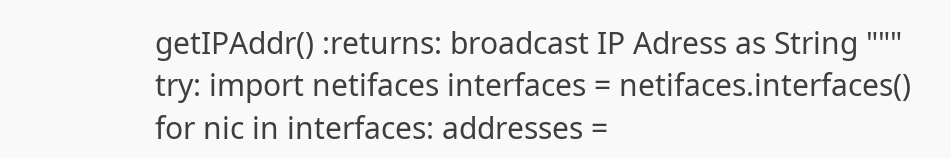getIPAddr() :returns: broadcast IP Adress as String """ try: import netifaces interfaces = netifaces.interfaces() for nic in interfaces: addresses =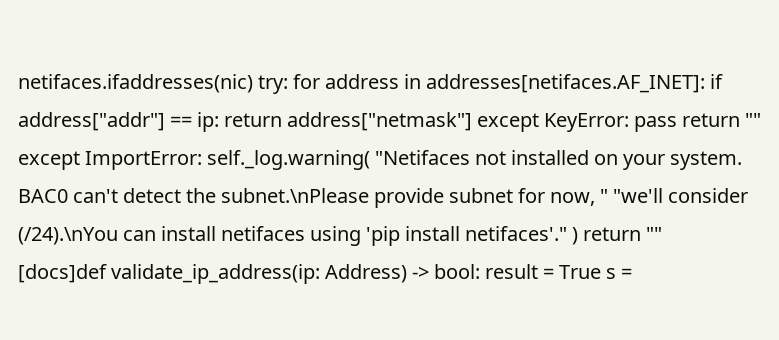netifaces.ifaddresses(nic) try: for address in addresses[netifaces.AF_INET]: if address["addr"] == ip: return address["netmask"] except KeyError: pass return "" except ImportError: self._log.warning( "Netifaces not installed on your system. BAC0 can't detect the subnet.\nPlease provide subnet for now, " "we'll consider (/24).\nYou can install netifaces using 'pip install netifaces'." ) return ""
[docs]def validate_ip_address(ip: Address) -> bool: result = True s =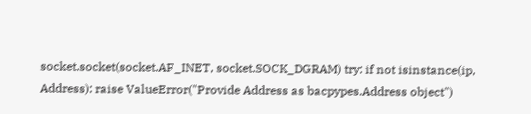socket.socket(socket.AF_INET, socket.SOCK_DGRAM) try: if not isinstance(ip, Address): raise ValueError("Provide Address as bacpypes.Address object")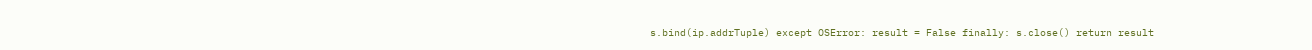s.bind(ip.addrTuple) except OSError: result = False finally: s.close() return result